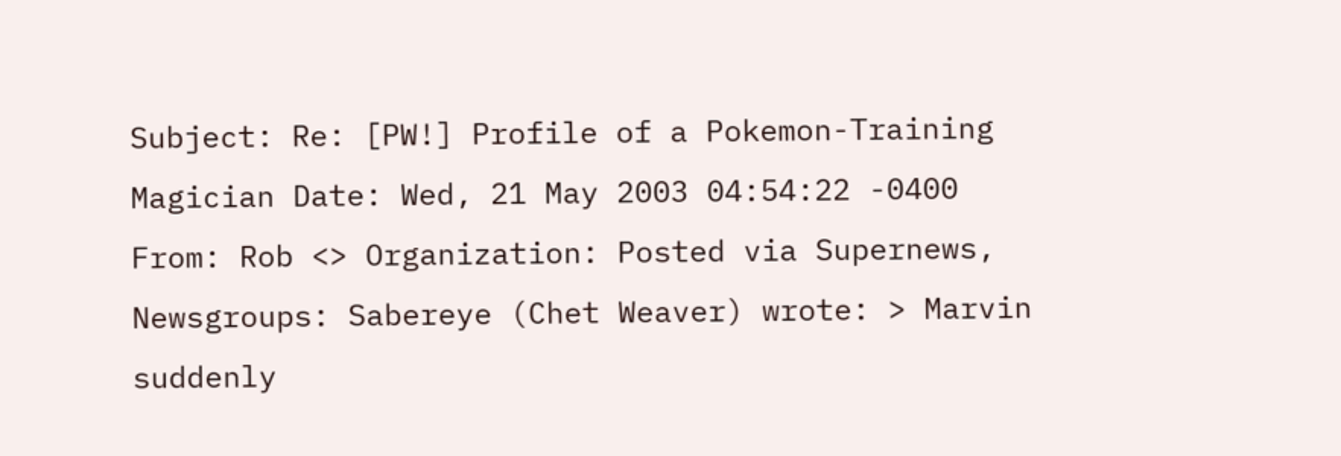Subject: Re: [PW!] Profile of a Pokemon-Training Magician Date: Wed, 21 May 2003 04:54:22 -0400 From: Rob <> Organization: Posted via Supernews, Newsgroups: Sabereye (Chet Weaver) wrote: > Marvin suddenly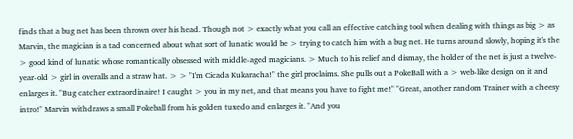finds that a bug net has been thrown over his head. Though not > exactly what you call an effective catching tool when dealing with things as big > as Marvin, the magician is a tad concerned about what sort of lunatic would be > trying to catch him with a bug net. He turns around slowly, hoping it's the > good kind of lunatic whose romantically obsessed with middle-aged magicians. > Much to his relief and dismay, the holder of the net is just a twelve-year-old > girl in overalls and a straw hat. > > "I'm Cicada Kukaracha!" the girl proclaims. She pulls out a PokeBall with a > web-like design on it and enlarges it. "Bug catcher extraordinaire! I caught > you in my net, and that means you have to fight me!" "Great, another random Trainer with a cheesy intro!" Marvin withdraws a small Pokeball from his golden tuxedo and enlarges it. "And you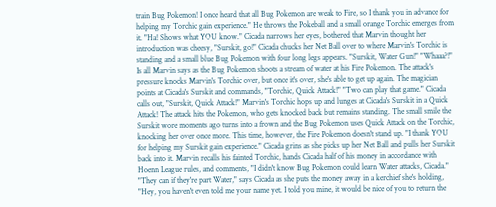train Bug Pokemon! I once heard that all Bug Pokemon are weak to Fire, so I thank you in advance for helping my Torchic gain experience." He throws the Pokeball and a small orange Torchic emerges from it. "Ha! Shows what YOU know." Cicada narrows her eyes, bothered that Marvin thought her introduction was cheesy, "Surskit, go!" Cicada chucks her Net Ball over to where Marvin's Torchic is standing and a small blue Bug Pokemon with four long legs appears. "Surskit, Water Gun!" "Whaaa?!" Is all Marvin says as the Bug Pokemon shoots a stream of water at his Fire Pokemon. The attack's pressure knocks Marvin's Torchic over, but once it's over, she's able to get up again. The magician points at Cicada's Surskit and commands, "Torchic, Quick Attack!" "Two can play that game." Cicada calls out, "Surskit, Quick Attack!" Marvin's Torchic hops up and lunges at Cicada's Surskit in a Quick Attack! The attack hits the Pokemon, who gets knocked back but remains standing. The small smile the Surskit wore moments ago turns into a frown and the Bug Pokemon uses Quick Attack on the Torchic, knocking her over once more. This time, however, the Fire Pokemon doesn't stand up. "I thank YOU for helping my Surskit gain experience." Cicada grins as she picks up her Net Ball and pulls her Surskit back into it. Marvin recalls his fainted Torchic, hands Cicada half of his money in accordance with Hoenn League rules, and comments, "I didn't know Bug Pokemon could learn Water attacks, Cicada." "They can if they're part Water," says Cicada as she puts the money away in a kerchief she's holding, "Hey, you haven't even told me your name yet. I told you mine, it would be nice of you to return the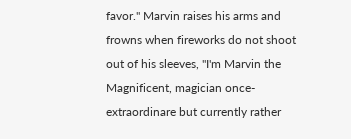favor." Marvin raises his arms and frowns when fireworks do not shoot out of his sleeves, "I'm Marvin the Magnificent, magician once-extraordinare but currently rather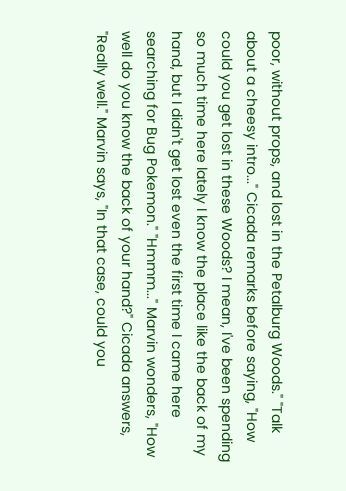poor, without props, and lost in the Petalburg Woods." "Talk about a cheesy intro..." Cicada remarks before saying, "How could you get lost in these Woods? I mean, I've been spending so much time here lately I know the place like the back of my hand, but I didn't get lost even the first time I came here searching for Bug Pokemon." "Hmmm..." Marvin wonders, "How well do you know the back of your hand?" Cicada answers, "Really well." Marvin says, "In that case, could you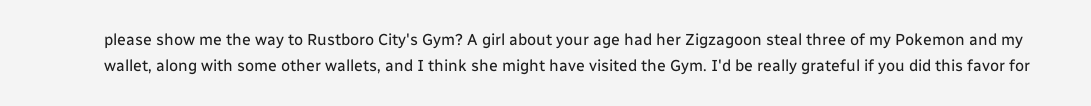please show me the way to Rustboro City's Gym? A girl about your age had her Zigzagoon steal three of my Pokemon and my wallet, along with some other wallets, and I think she might have visited the Gym. I'd be really grateful if you did this favor for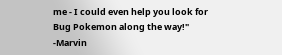me - I could even help you look for Bug Pokemon along the way!" -Marvin